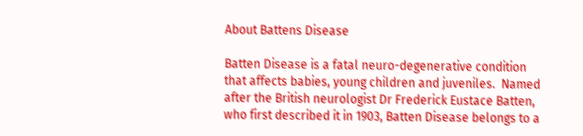About Battens Disease

Batten Disease is a fatal neuro-degenerative condition that affects babies, young children and juveniles.  Named after the British neurologist Dr Frederick Eustace Batten, who first described it in 1903, Batten Disease belongs to a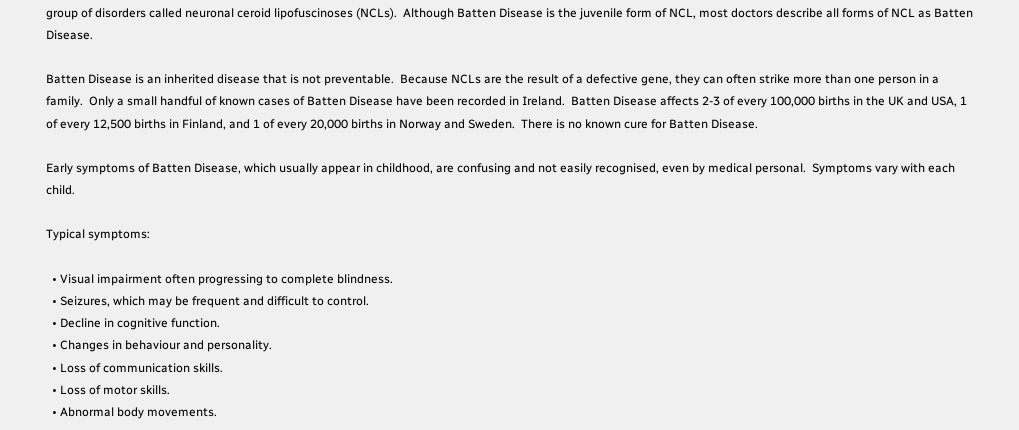group of disorders called neuronal ceroid lipofuscinoses (NCLs).  Although Batten Disease is the juvenile form of NCL, most doctors describe all forms of NCL as Batten Disease.

Batten Disease is an inherited disease that is not preventable.  Because NCLs are the result of a defective gene, they can often strike more than one person in a family.  Only a small handful of known cases of Batten Disease have been recorded in Ireland.  Batten Disease affects 2-3 of every 100,000 births in the UK and USA, 1 of every 12,500 births in Finland, and 1 of every 20,000 births in Norway and Sweden.  There is no known cure for Batten Disease.

Early symptoms of Batten Disease, which usually appear in childhood, are confusing and not easily recognised, even by medical personal.  Symptoms vary with each child.

Typical symptoms:

  • Visual impairment often progressing to complete blindness.
  • Seizures, which may be frequent and difficult to control.
  • Decline in cognitive function.
  • Changes in behaviour and personality.
  • Loss of communication skills.
  • Loss of motor skills.
  • Abnormal body movements.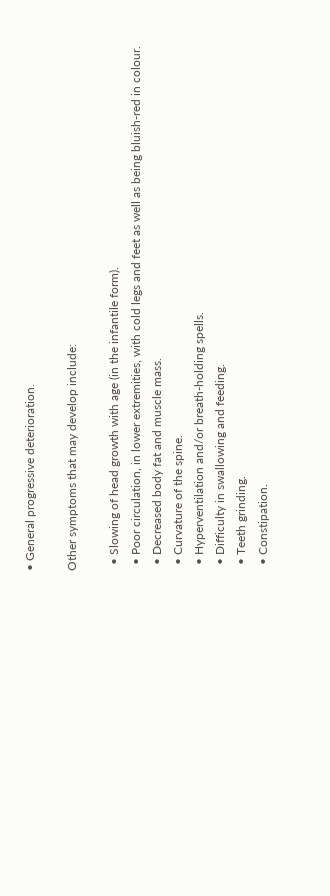• General progressive deterioration.

Other symptoms that may develop include:

  • Slowing of head growth with age (in the infantile form).
  • Poor circulation, in lower extremities, with cold legs and feet as well as being bluish-red in colour.
  • Decreased body fat and muscle mass.
  • Curvature of the spine.
  • Hyperventilation and/or breath-holding spells.
  • Difficulty in swallowing and feeding.
  • Teeth grinding.
  • Constipation.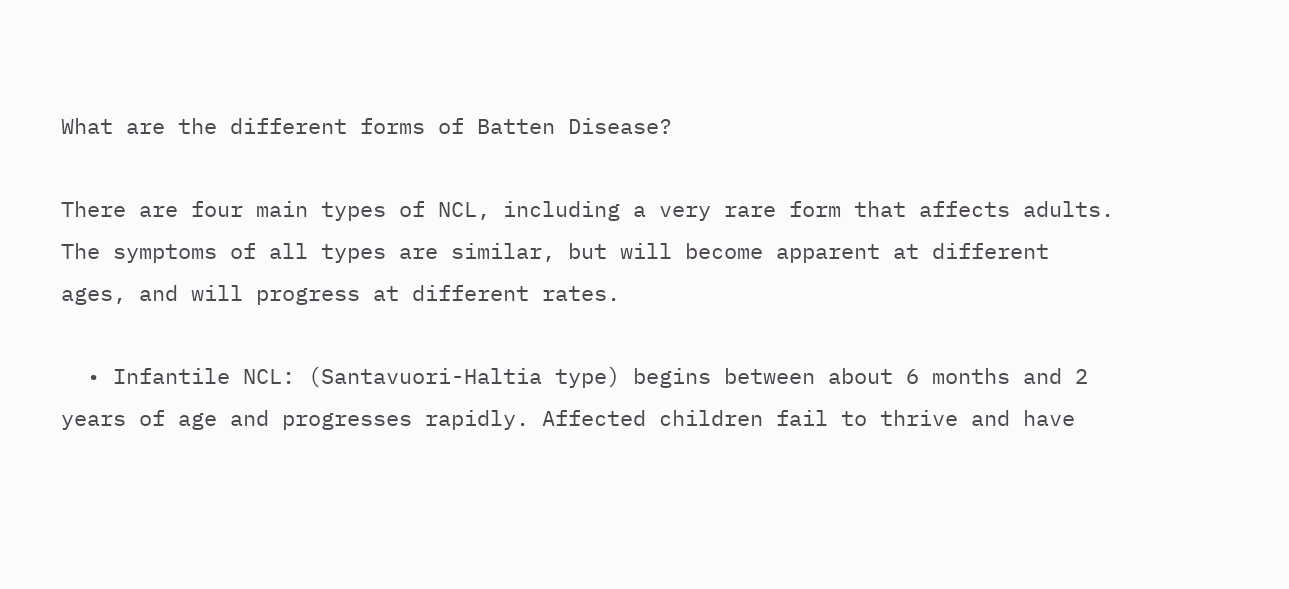What are the different forms of Batten Disease?

There are four main types of NCL, including a very rare form that affects adults. The symptoms of all types are similar, but will become apparent at different ages, and will progress at different rates.

  • Infantile NCL: (Santavuori-Haltia type) begins between about 6 months and 2 years of age and progresses rapidly. Affected children fail to thrive and have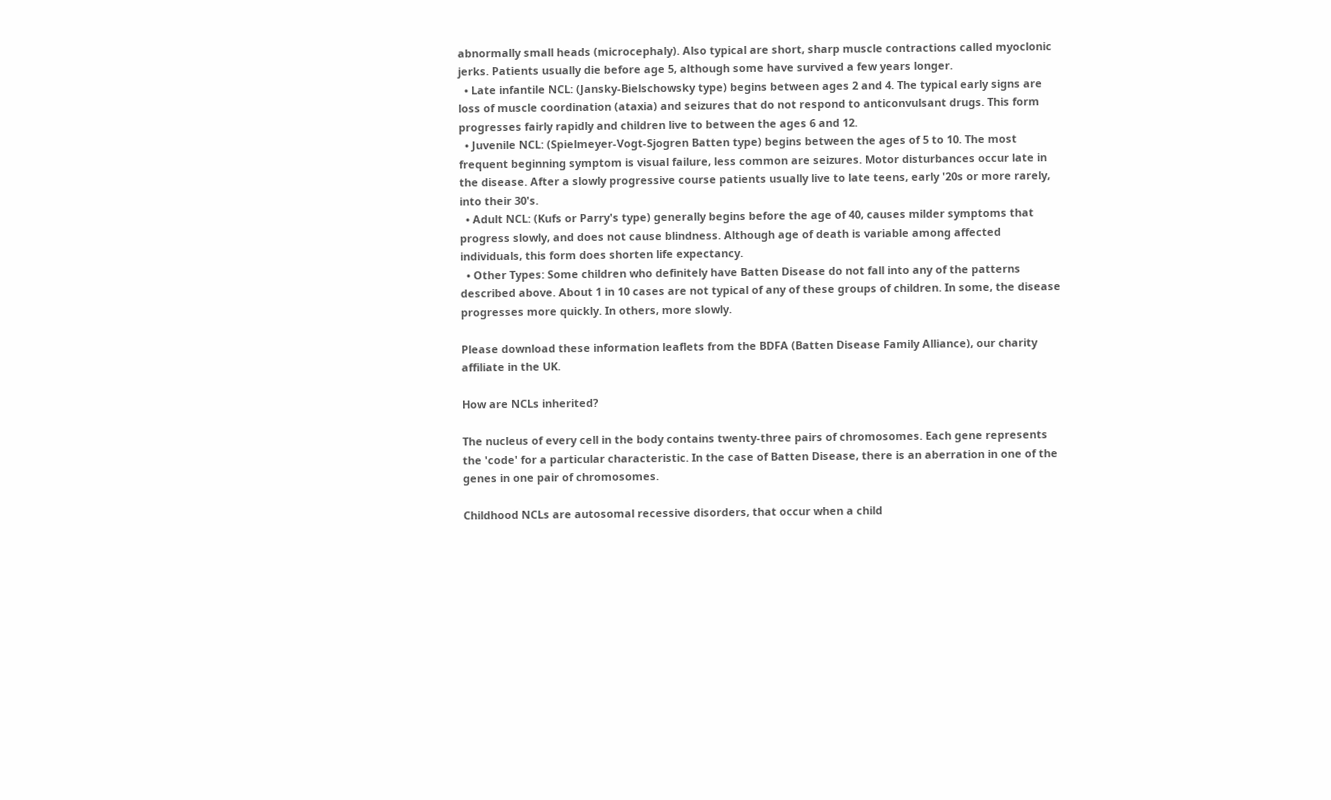abnormally small heads (microcephaly). Also typical are short, sharp muscle contractions called myoclonic jerks. Patients usually die before age 5, although some have survived a few years longer.
  • Late infantile NCL: (Jansky-Bielschowsky type) begins between ages 2 and 4. The typical early signs are loss of muscle coordination (ataxia) and seizures that do not respond to anticonvulsant drugs. This form progresses fairly rapidly and children live to between the ages 6 and 12.
  • Juvenile NCL: (Spielmeyer-Vogt-Sjogren Batten type) begins between the ages of 5 to 10. The most frequent beginning symptom is visual failure, less common are seizures. Motor disturbances occur late in the disease. After a slowly progressive course patients usually live to late teens, early '20s or more rarely, into their 30's.
  • Adult NCL: (Kufs or Parry's type) generally begins before the age of 40, causes milder symptoms that progress slowly, and does not cause blindness. Although age of death is variable among affected individuals, this form does shorten life expectancy.
  • Other Types: Some children who definitely have Batten Disease do not fall into any of the patterns described above. About 1 in 10 cases are not typical of any of these groups of children. In some, the disease progresses more quickly. In others, more slowly.

Please download these information leaflets from the BDFA (Batten Disease Family Alliance), our charity affiliate in the UK.

How are NCLs inherited?

The nucleus of every cell in the body contains twenty-three pairs of chromosomes. Each gene represents the 'code' for a particular characteristic. In the case of Batten Disease, there is an aberration in one of the genes in one pair of chromosomes.

Childhood NCLs are autosomal recessive disorders, that occur when a child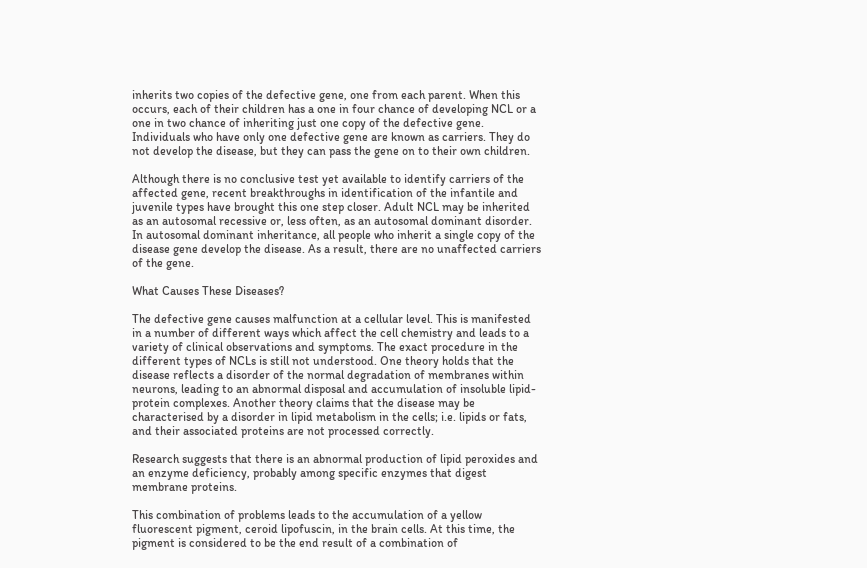inherits two copies of the defective gene, one from each parent. When this occurs, each of their children has a one in four chance of developing NCL or a one in two chance of inheriting just one copy of the defective gene. Individuals who have only one defective gene are known as carriers. They do not develop the disease, but they can pass the gene on to their own children.

Although there is no conclusive test yet available to identify carriers of the affected gene, recent breakthroughs in identification of the infantile and juvenile types have brought this one step closer. Adult NCL may be inherited as an autosomal recessive or, less often, as an autosomal dominant disorder. In autosomal dominant inheritance, all people who inherit a single copy of the disease gene develop the disease. As a result, there are no unaffected carriers of the gene.

What Causes These Diseases?

The defective gene causes malfunction at a cellular level. This is manifested in a number of different ways which affect the cell chemistry and leads to a variety of clinical observations and symptoms. The exact procedure in the different types of NCLs is still not understood. One theory holds that the disease reflects a disorder of the normal degradation of membranes within neurons, leading to an abnormal disposal and accumulation of insoluble lipid-protein complexes. Another theory claims that the disease may be characterised by a disorder in lipid metabolism in the cells; i.e. lipids or fats, and their associated proteins are not processed correctly.

Research suggests that there is an abnormal production of lipid peroxides and an enzyme deficiency, probably among specific enzymes that digest membrane proteins.

This combination of problems leads to the accumulation of a yellow fluorescent pigment, ceroid lipofuscin, in the brain cells. At this time, the pigment is considered to be the end result of a combination of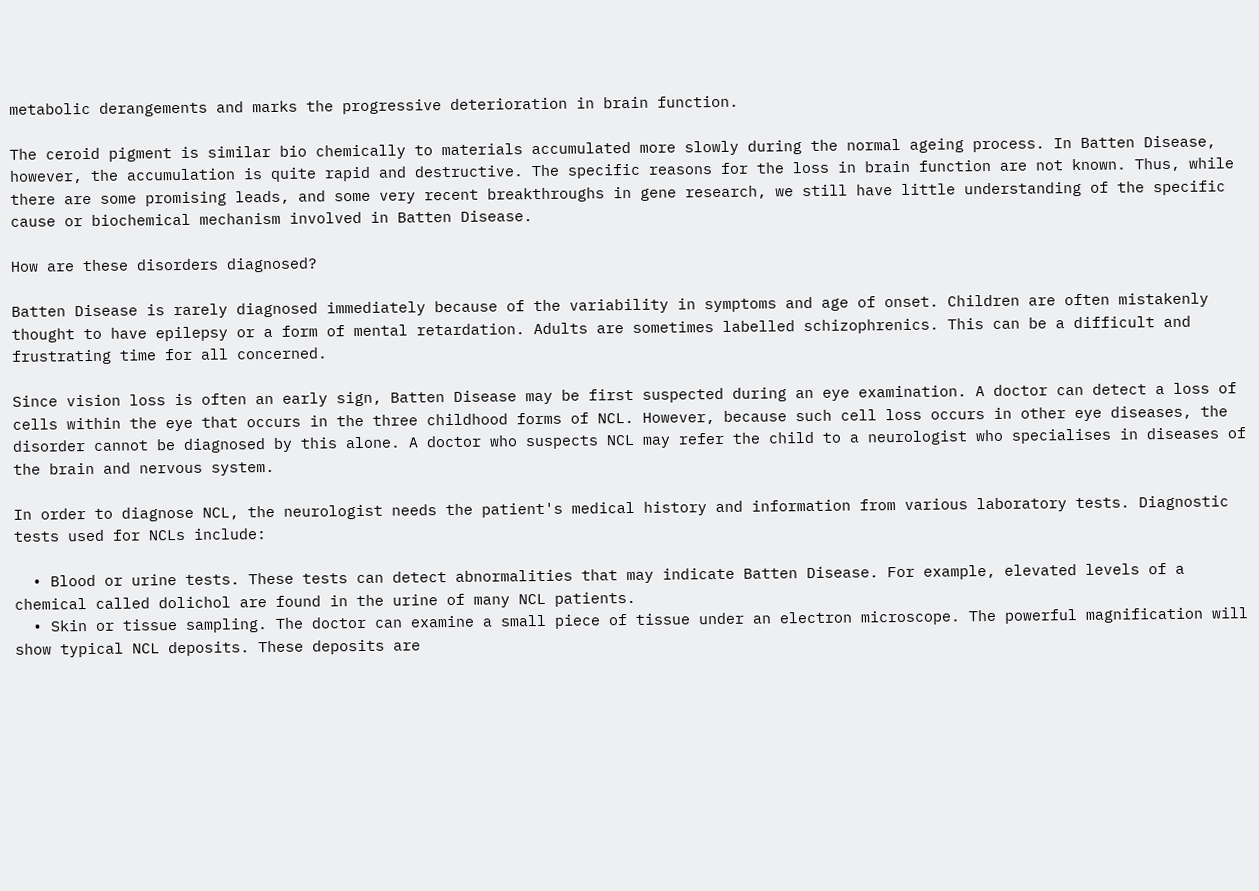metabolic derangements and marks the progressive deterioration in brain function.

The ceroid pigment is similar bio chemically to materials accumulated more slowly during the normal ageing process. In Batten Disease, however, the accumulation is quite rapid and destructive. The specific reasons for the loss in brain function are not known. Thus, while there are some promising leads, and some very recent breakthroughs in gene research, we still have little understanding of the specific cause or biochemical mechanism involved in Batten Disease.

How are these disorders diagnosed?

Batten Disease is rarely diagnosed immediately because of the variability in symptoms and age of onset. Children are often mistakenly thought to have epilepsy or a form of mental retardation. Adults are sometimes labelled schizophrenics. This can be a difficult and frustrating time for all concerned.

Since vision loss is often an early sign, Batten Disease may be first suspected during an eye examination. A doctor can detect a loss of cells within the eye that occurs in the three childhood forms of NCL. However, because such cell loss occurs in other eye diseases, the disorder cannot be diagnosed by this alone. A doctor who suspects NCL may refer the child to a neurologist who specialises in diseases of the brain and nervous system.

In order to diagnose NCL, the neurologist needs the patient's medical history and information from various laboratory tests. Diagnostic tests used for NCLs include:

  • Blood or urine tests. These tests can detect abnormalities that may indicate Batten Disease. For example, elevated levels of a chemical called dolichol are found in the urine of many NCL patients.
  • Skin or tissue sampling. The doctor can examine a small piece of tissue under an electron microscope. The powerful magnification will show typical NCL deposits. These deposits are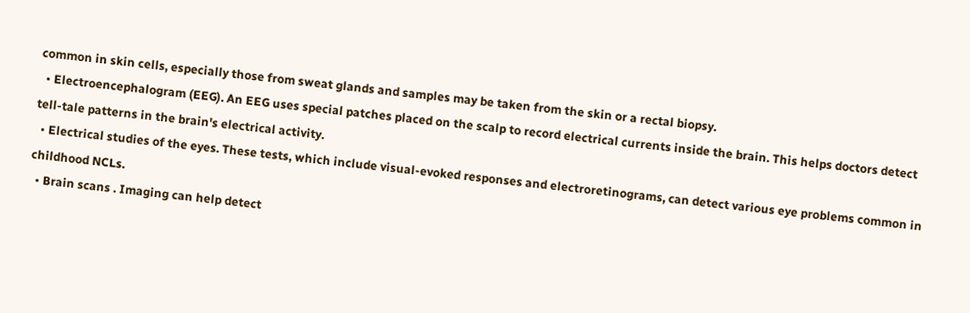common in skin cells, especially those from sweat glands and samples may be taken from the skin or a rectal biopsy.
  • Electroencephalogram (EEG). An EEG uses special patches placed on the scalp to record electrical currents inside the brain. This helps doctors detect tell-tale patterns in the brain's electrical activity.
  • Electrical studies of the eyes. These tests, which include visual-evoked responses and electroretinograms, can detect various eye problems common in childhood NCLs.
  • Brain scans . Imaging can help detect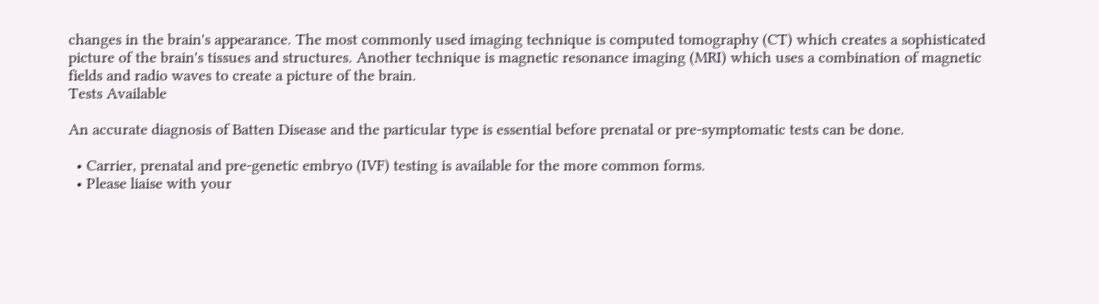changes in the brain's appearance. The most commonly used imaging technique is computed tomography (CT) which creates a sophisticated picture of the brain's tissues and structures. Another technique is magnetic resonance imaging (MRI) which uses a combination of magnetic fields and radio waves to create a picture of the brain.
Tests Available

An accurate diagnosis of Batten Disease and the particular type is essential before prenatal or pre-symptomatic tests can be done.

  • Carrier, prenatal and pre-genetic embryo (IVF) testing is available for the more common forms.
  • Please liaise with your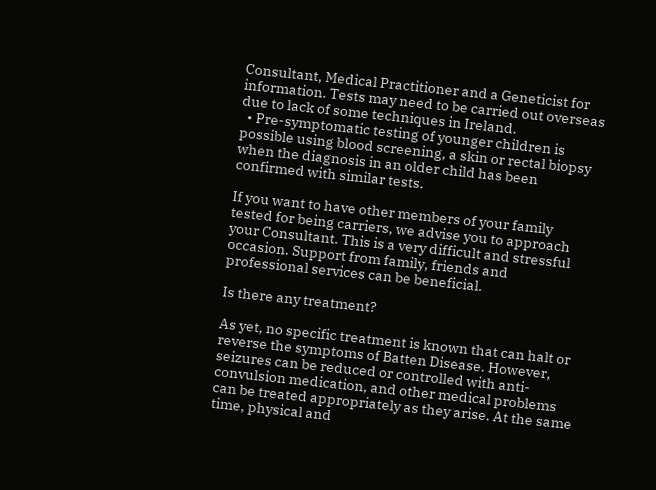Consultant, Medical Practitioner and a Geneticist for information. Tests may need to be carried out overseas due to lack of some techniques in Ireland.
  • Pre-symptomatic testing of younger children is possible using blood screening, a skin or rectal biopsy when the diagnosis in an older child has been confirmed with similar tests.

If you want to have other members of your family tested for being carriers, we advise you to approach your Consultant. This is a very difficult and stressful occasion. Support from family, friends and professional services can be beneficial.

Is there any treatment?

As yet, no specific treatment is known that can halt or reverse the symptoms of Batten Disease. However, seizures can be reduced or controlled with anti-convulsion medication, and other medical problems can be treated appropriately as they arise. At the same time, physical and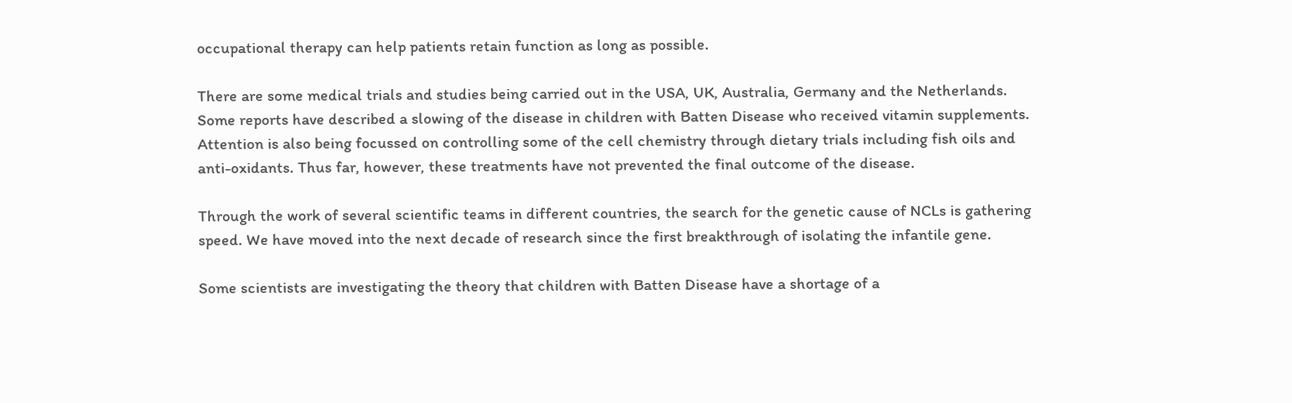occupational therapy can help patients retain function as long as possible.

There are some medical trials and studies being carried out in the USA, UK, Australia, Germany and the Netherlands. Some reports have described a slowing of the disease in children with Batten Disease who received vitamin supplements. Attention is also being focussed on controlling some of the cell chemistry through dietary trials including fish oils and anti-oxidants. Thus far, however, these treatments have not prevented the final outcome of the disease.

Through the work of several scientific teams in different countries, the search for the genetic cause of NCLs is gathering speed. We have moved into the next decade of research since the first breakthrough of isolating the infantile gene.

Some scientists are investigating the theory that children with Batten Disease have a shortage of a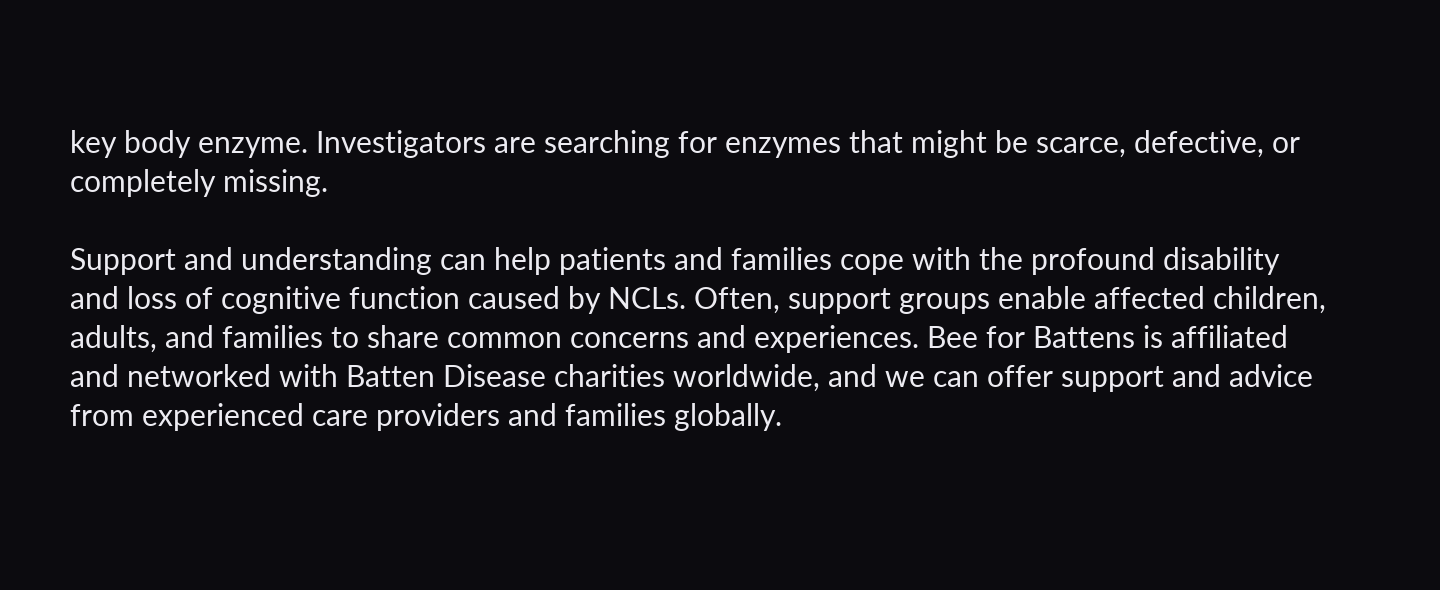key body enzyme. Investigators are searching for enzymes that might be scarce, defective, or completely missing.

Support and understanding can help patients and families cope with the profound disability and loss of cognitive function caused by NCLs. Often, support groups enable affected children, adults, and families to share common concerns and experiences. Bee for Battens is affiliated and networked with Batten Disease charities worldwide, and we can offer support and advice from experienced care providers and families globally.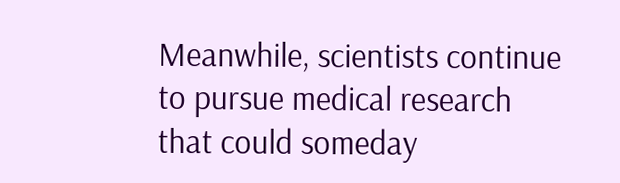Meanwhile, scientists continue to pursue medical research that could someday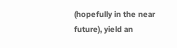(hopefully in the near future), yield an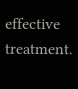effective treatment.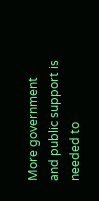More government and public support is needed to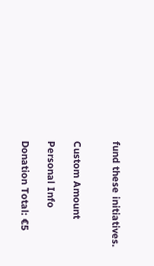fund these initiatives.


Custom Amount

Personal Info

Donation Total: €5